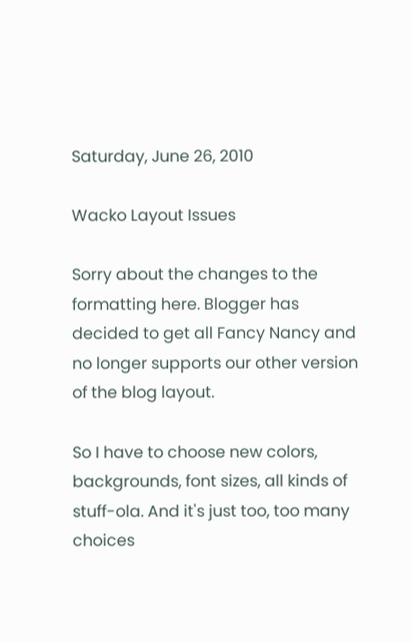Saturday, June 26, 2010

Wacko Layout Issues

Sorry about the changes to the formatting here. Blogger has decided to get all Fancy Nancy and no longer supports our other version of the blog layout.

So I have to choose new colors, backgrounds, font sizes, all kinds of stuff-ola. And it's just too, too many choices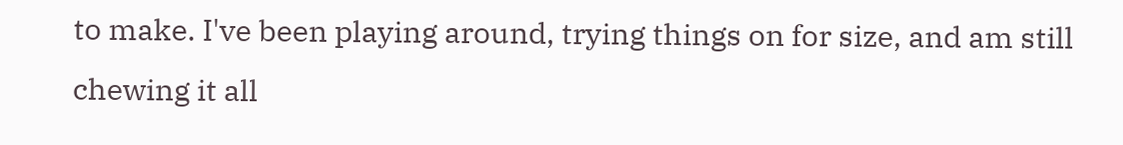to make. I've been playing around, trying things on for size, and am still chewing it all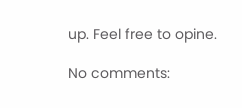up. Feel free to opine.

No comments: